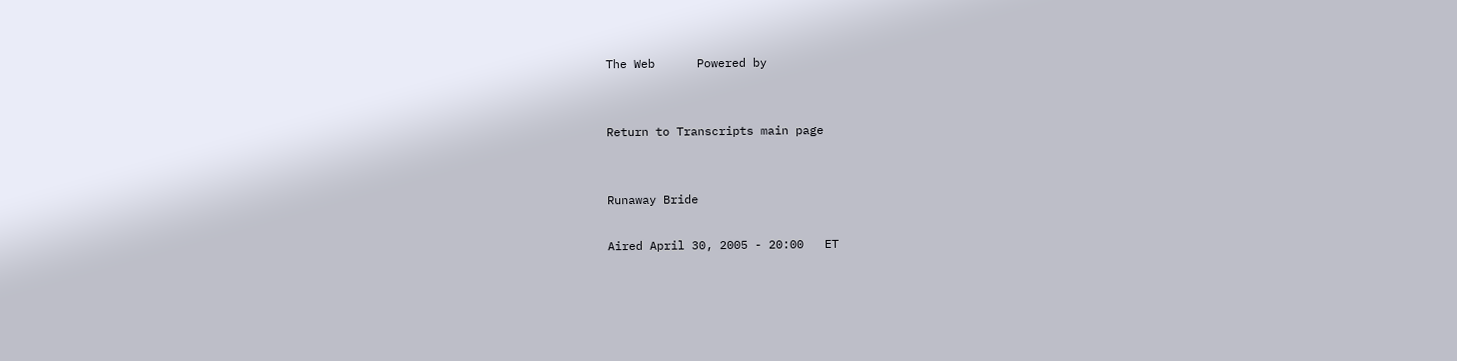The Web      Powered by


Return to Transcripts main page


Runaway Bride

Aired April 30, 2005 - 20:00   ET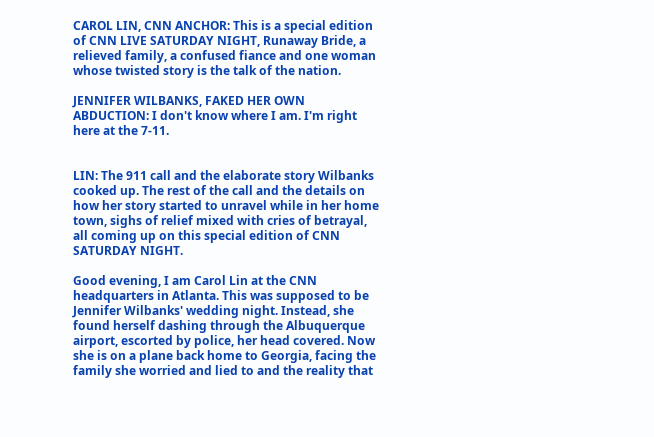CAROL LIN, CNN ANCHOR: This is a special edition of CNN LIVE SATURDAY NIGHT, Runaway Bride, a relieved family, a confused fiance and one woman whose twisted story is the talk of the nation.

JENNIFER WILBANKS, FAKED HER OWN ABDUCTION: I don't know where I am. I'm right here at the 7-11.


LIN: The 911 call and the elaborate story Wilbanks cooked up. The rest of the call and the details on how her story started to unravel while in her home town, sighs of relief mixed with cries of betrayal, all coming up on this special edition of CNN SATURDAY NIGHT.

Good evening, I am Carol Lin at the CNN headquarters in Atlanta. This was supposed to be Jennifer Wilbanks' wedding night. Instead, she found herself dashing through the Albuquerque airport, escorted by police, her head covered. Now she is on a plane back home to Georgia, facing the family she worried and lied to and the reality that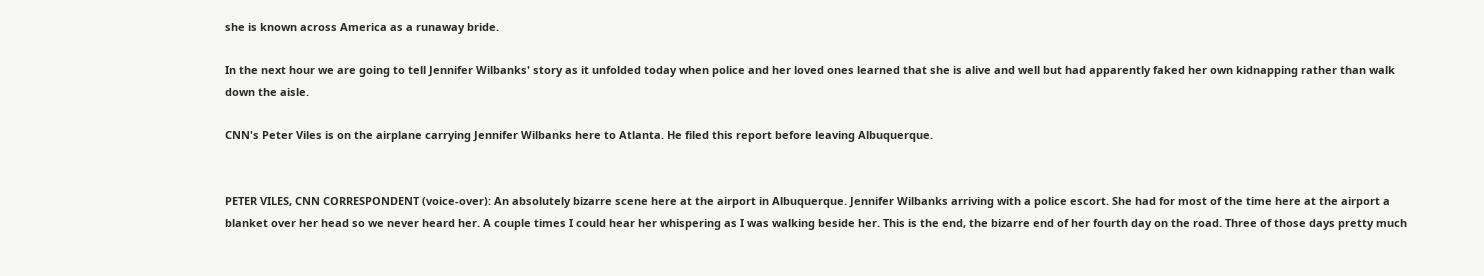she is known across America as a runaway bride.

In the next hour we are going to tell Jennifer Wilbanks' story as it unfolded today when police and her loved ones learned that she is alive and well but had apparently faked her own kidnapping rather than walk down the aisle.

CNN's Peter Viles is on the airplane carrying Jennifer Wilbanks here to Atlanta. He filed this report before leaving Albuquerque.


PETER VILES, CNN CORRESPONDENT (voice-over): An absolutely bizarre scene here at the airport in Albuquerque. Jennifer Wilbanks arriving with a police escort. She had for most of the time here at the airport a blanket over her head so we never heard her. A couple times I could hear her whispering as I was walking beside her. This is the end, the bizarre end of her fourth day on the road. Three of those days pretty much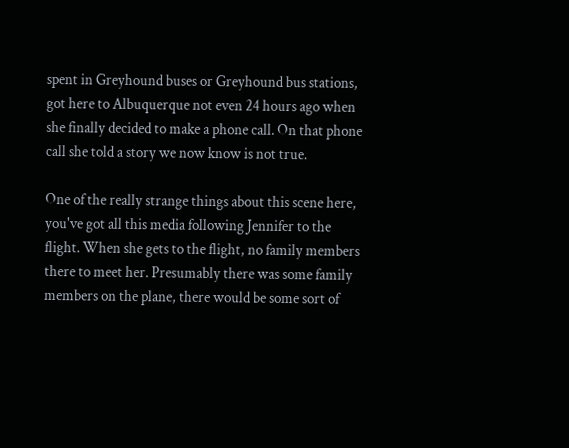spent in Greyhound buses or Greyhound bus stations, got here to Albuquerque not even 24 hours ago when she finally decided to make a phone call. On that phone call she told a story we now know is not true.

One of the really strange things about this scene here, you've got all this media following Jennifer to the flight. When she gets to the flight, no family members there to meet her. Presumably there was some family members on the plane, there would be some sort of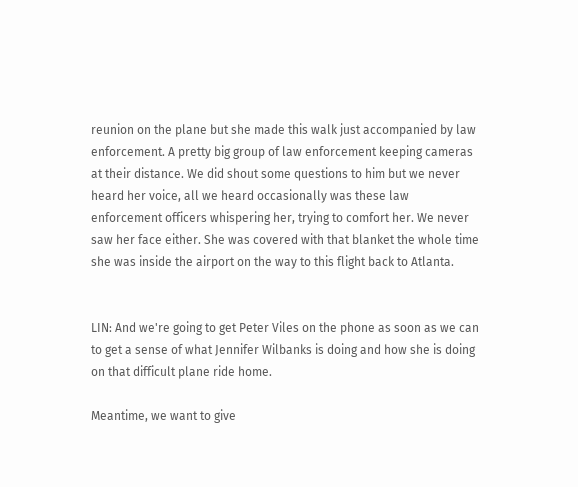reunion on the plane but she made this walk just accompanied by law enforcement. A pretty big group of law enforcement keeping cameras at their distance. We did shout some questions to him but we never heard her voice, all we heard occasionally was these law enforcement officers whispering her, trying to comfort her. We never saw her face either. She was covered with that blanket the whole time she was inside the airport on the way to this flight back to Atlanta.


LIN: And we're going to get Peter Viles on the phone as soon as we can to get a sense of what Jennifer Wilbanks is doing and how she is doing on that difficult plane ride home.

Meantime, we want to give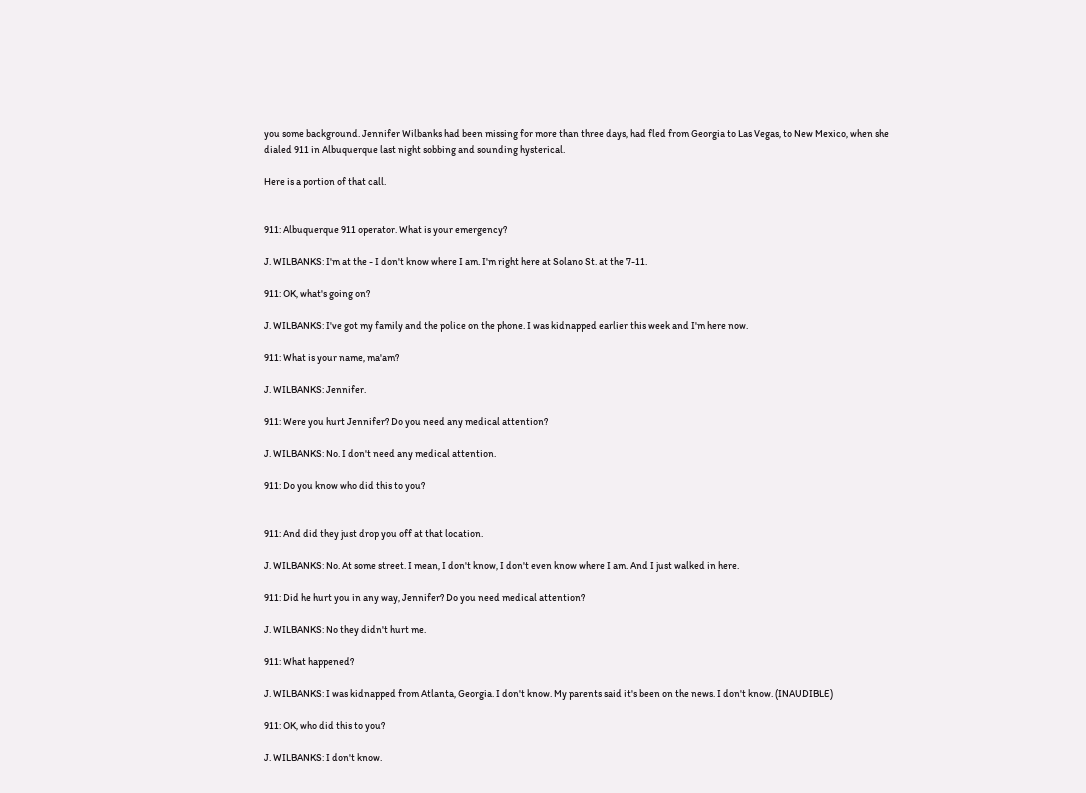you some background. Jennifer Wilbanks had been missing for more than three days, had fled from Georgia to Las Vegas, to New Mexico, when she dialed 911 in Albuquerque last night sobbing and sounding hysterical.

Here is a portion of that call.


911: Albuquerque 911 operator. What is your emergency?

J. WILBANKS: I'm at the - I don't know where I am. I'm right here at Solano St. at the 7-11.

911: OK, what's going on?

J. WILBANKS: I've got my family and the police on the phone. I was kidnapped earlier this week and I'm here now.

911: What is your name, ma'am?

J. WILBANKS: Jennifer.

911: Were you hurt Jennifer? Do you need any medical attention?

J. WILBANKS: No. I don't need any medical attention.

911: Do you know who did this to you?


911: And did they just drop you off at that location.

J. WILBANKS: No. At some street. I mean, I don't know, I don't even know where I am. And I just walked in here.

911: Did he hurt you in any way, Jennifer? Do you need medical attention?

J. WILBANKS: No they didn't hurt me.

911: What happened?

J. WILBANKS: I was kidnapped from Atlanta, Georgia. I don't know. My parents said it's been on the news. I don't know. (INAUDIBLE)

911: OK, who did this to you?

J. WILBANKS: I don't know.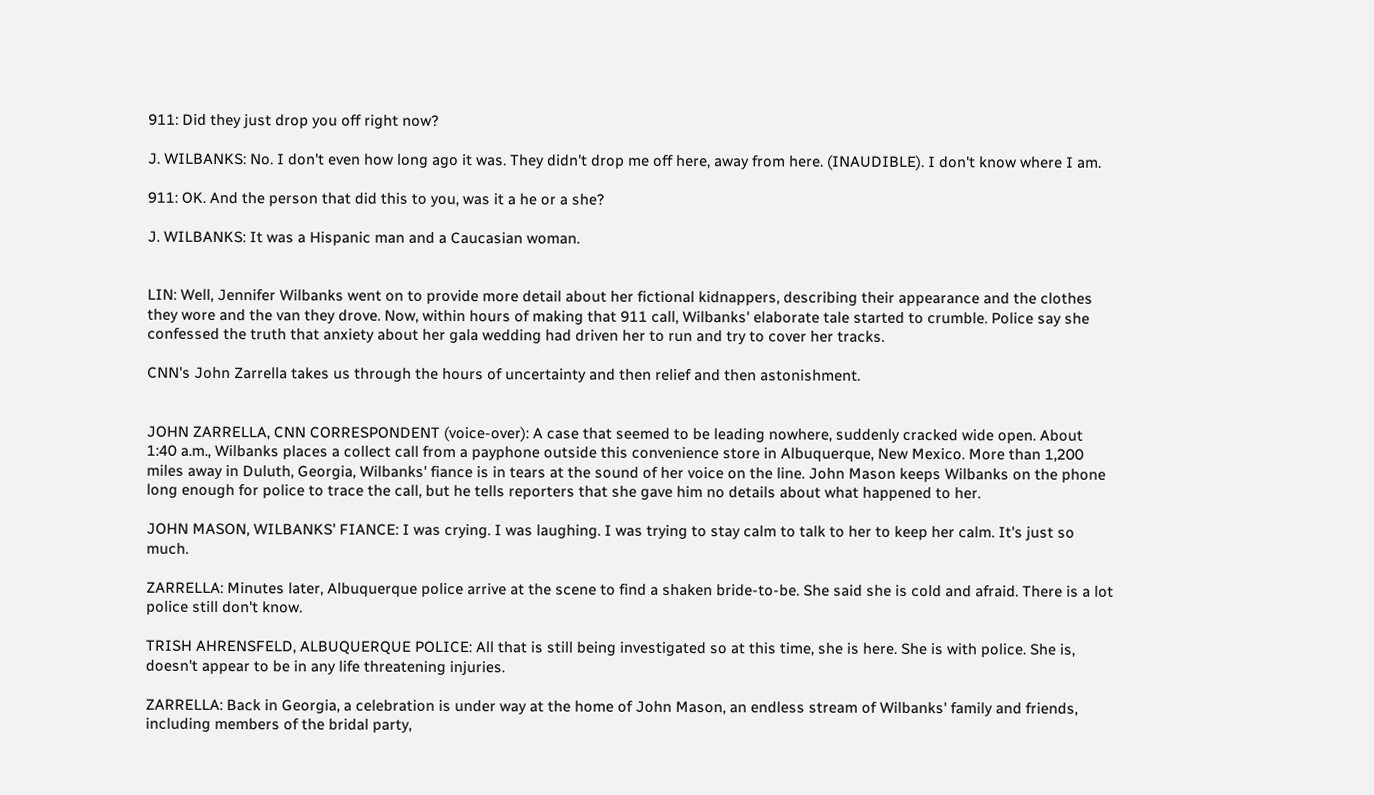911: Did they just drop you off right now?

J. WILBANKS: No. I don't even how long ago it was. They didn't drop me off here, away from here. (INAUDIBLE). I don't know where I am.

911: OK. And the person that did this to you, was it a he or a she?

J. WILBANKS: It was a Hispanic man and a Caucasian woman.


LIN: Well, Jennifer Wilbanks went on to provide more detail about her fictional kidnappers, describing their appearance and the clothes they wore and the van they drove. Now, within hours of making that 911 call, Wilbanks' elaborate tale started to crumble. Police say she confessed the truth that anxiety about her gala wedding had driven her to run and try to cover her tracks.

CNN's John Zarrella takes us through the hours of uncertainty and then relief and then astonishment.


JOHN ZARRELLA, CNN CORRESPONDENT (voice-over): A case that seemed to be leading nowhere, suddenly cracked wide open. About 1:40 a.m., Wilbanks places a collect call from a payphone outside this convenience store in Albuquerque, New Mexico. More than 1,200 miles away in Duluth, Georgia, Wilbanks' fiance is in tears at the sound of her voice on the line. John Mason keeps Wilbanks on the phone long enough for police to trace the call, but he tells reporters that she gave him no details about what happened to her.

JOHN MASON, WILBANKS' FIANCE: I was crying. I was laughing. I was trying to stay calm to talk to her to keep her calm. It's just so much.

ZARRELLA: Minutes later, Albuquerque police arrive at the scene to find a shaken bride-to-be. She said she is cold and afraid. There is a lot police still don't know.

TRISH AHRENSFELD, ALBUQUERQUE POLICE: All that is still being investigated so at this time, she is here. She is with police. She is, doesn't appear to be in any life threatening injuries.

ZARRELLA: Back in Georgia, a celebration is under way at the home of John Mason, an endless stream of Wilbanks' family and friends, including members of the bridal party,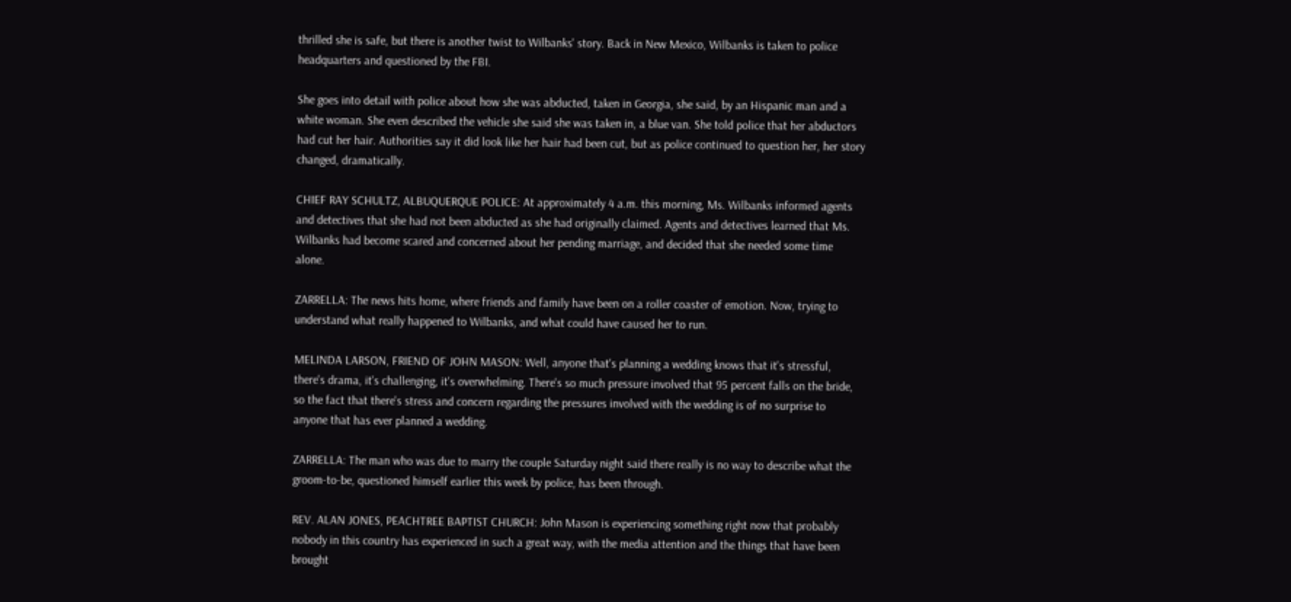thrilled she is safe, but there is another twist to Wilbanks' story. Back in New Mexico, Wilbanks is taken to police headquarters and questioned by the FBI.

She goes into detail with police about how she was abducted, taken in Georgia, she said, by an Hispanic man and a white woman. She even described the vehicle she said she was taken in, a blue van. She told police that her abductors had cut her hair. Authorities say it did look like her hair had been cut, but as police continued to question her, her story changed, dramatically.

CHIEF RAY SCHULTZ, ALBUQUERQUE POLICE: At approximately 4 a.m. this morning, Ms. Wilbanks informed agents and detectives that she had not been abducted as she had originally claimed. Agents and detectives learned that Ms. Wilbanks had become scared and concerned about her pending marriage, and decided that she needed some time alone.

ZARRELLA: The news hits home, where friends and family have been on a roller coaster of emotion. Now, trying to understand what really happened to Wilbanks, and what could have caused her to run.

MELINDA LARSON, FRIEND OF JOHN MASON: Well, anyone that's planning a wedding knows that it's stressful, there's drama, it's challenging, it's overwhelming. There's so much pressure involved that 95 percent falls on the bride, so the fact that there's stress and concern regarding the pressures involved with the wedding is of no surprise to anyone that has ever planned a wedding.

ZARRELLA: The man who was due to marry the couple Saturday night said there really is no way to describe what the groom-to-be, questioned himself earlier this week by police, has been through.

REV. ALAN JONES, PEACHTREE BAPTIST CHURCH: John Mason is experiencing something right now that probably nobody in this country has experienced in such a great way, with the media attention and the things that have been brought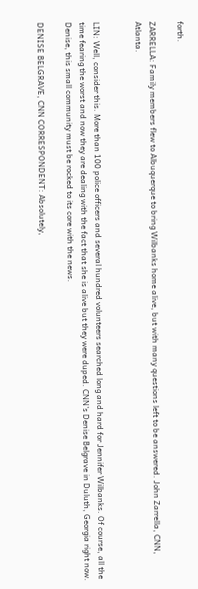forth.

ZARRELLA: Family members flew to Albuquerque to bring Wilbanks home alive, but with many questions left to be answered. John Zarrella, CNN, Atlanta.


LIN: Well, consider this. More than 100 police officers and several hundred volunteers searched long and hard for Jennifer Wilbanks. Of course, all the time fearing the worst and now they are dealing with the fact that she is alive but they were duped. CNN's Denise Belgrave in Duluth, Georgia right now. Denise, this small community must be rocked to its core with the news.

DENISE BELGRAVE, CNN CORRESPONDENT: Absolutely,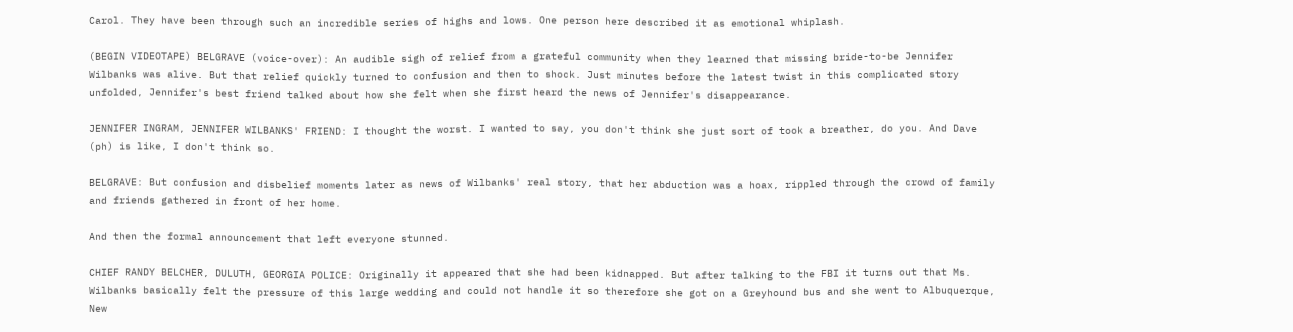Carol. They have been through such an incredible series of highs and lows. One person here described it as emotional whiplash.

(BEGIN VIDEOTAPE) BELGRAVE (voice-over): An audible sigh of relief from a grateful community when they learned that missing bride-to-be Jennifer Wilbanks was alive. But that relief quickly turned to confusion and then to shock. Just minutes before the latest twist in this complicated story unfolded, Jennifer's best friend talked about how she felt when she first heard the news of Jennifer's disappearance.

JENNIFER INGRAM, JENNIFER WILBANKS' FRIEND: I thought the worst. I wanted to say, you don't think she just sort of took a breather, do you. And Dave (ph) is like, I don't think so.

BELGRAVE: But confusion and disbelief moments later as news of Wilbanks' real story, that her abduction was a hoax, rippled through the crowd of family and friends gathered in front of her home.

And then the formal announcement that left everyone stunned.

CHIEF RANDY BELCHER, DULUTH, GEORGIA POLICE: Originally it appeared that she had been kidnapped. But after talking to the FBI it turns out that Ms. Wilbanks basically felt the pressure of this large wedding and could not handle it so therefore she got on a Greyhound bus and she went to Albuquerque, New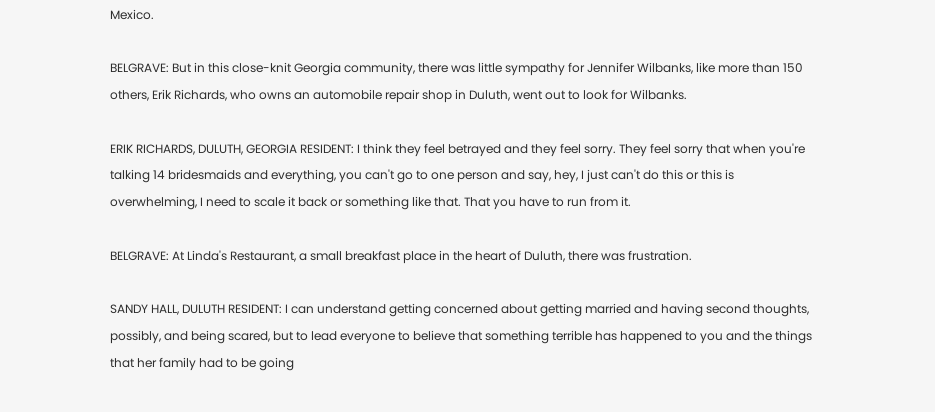Mexico.

BELGRAVE: But in this close-knit Georgia community, there was little sympathy for Jennifer Wilbanks, like more than 150 others, Erik Richards, who owns an automobile repair shop in Duluth, went out to look for Wilbanks.

ERIK RICHARDS, DULUTH, GEORGIA RESIDENT: I think they feel betrayed and they feel sorry. They feel sorry that when you're talking 14 bridesmaids and everything, you can't go to one person and say, hey, I just can't do this or this is overwhelming, I need to scale it back or something like that. That you have to run from it.

BELGRAVE: At Linda's Restaurant, a small breakfast place in the heart of Duluth, there was frustration.

SANDY HALL, DULUTH RESIDENT: I can understand getting concerned about getting married and having second thoughts, possibly, and being scared, but to lead everyone to believe that something terrible has happened to you and the things that her family had to be going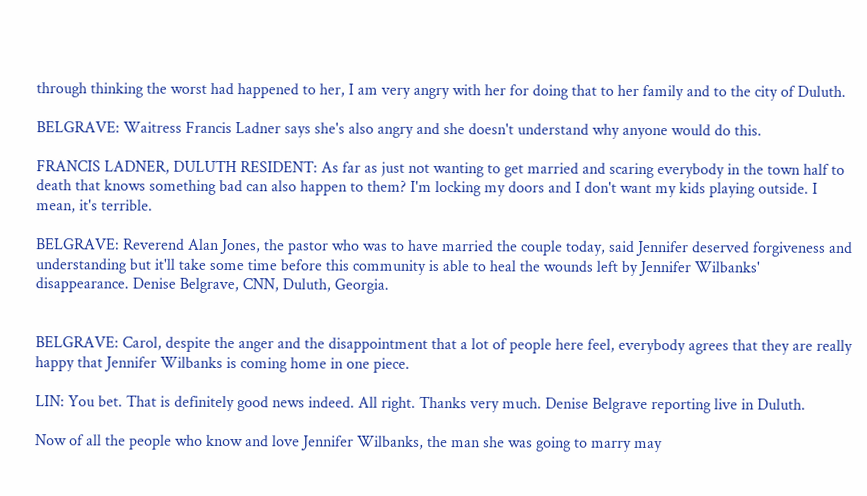through thinking the worst had happened to her, I am very angry with her for doing that to her family and to the city of Duluth.

BELGRAVE: Waitress Francis Ladner says she's also angry and she doesn't understand why anyone would do this.

FRANCIS LADNER, DULUTH RESIDENT: As far as just not wanting to get married and scaring everybody in the town half to death that knows something bad can also happen to them? I'm locking my doors and I don't want my kids playing outside. I mean, it's terrible.

BELGRAVE: Reverend Alan Jones, the pastor who was to have married the couple today, said Jennifer deserved forgiveness and understanding but it'll take some time before this community is able to heal the wounds left by Jennifer Wilbanks' disappearance. Denise Belgrave, CNN, Duluth, Georgia.


BELGRAVE: Carol, despite the anger and the disappointment that a lot of people here feel, everybody agrees that they are really happy that Jennifer Wilbanks is coming home in one piece.

LIN: You bet. That is definitely good news indeed. All right. Thanks very much. Denise Belgrave reporting live in Duluth.

Now of all the people who know and love Jennifer Wilbanks, the man she was going to marry may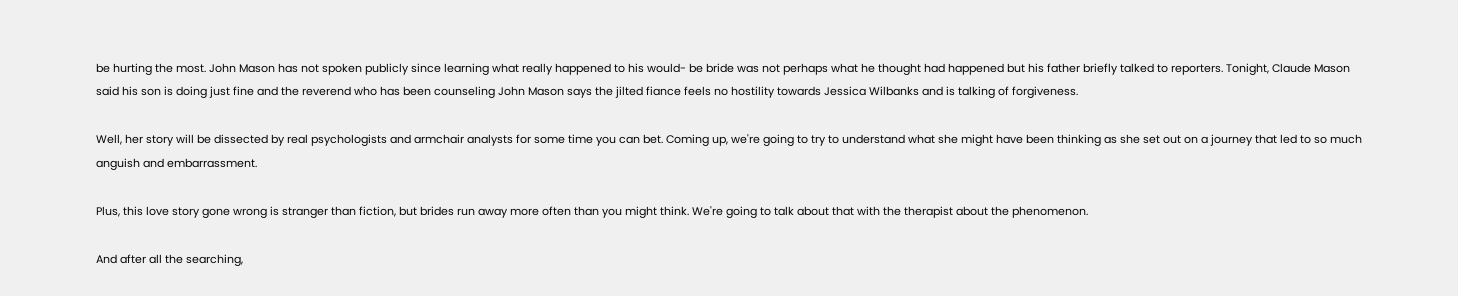be hurting the most. John Mason has not spoken publicly since learning what really happened to his would- be bride was not perhaps what he thought had happened but his father briefly talked to reporters. Tonight, Claude Mason said his son is doing just fine and the reverend who has been counseling John Mason says the jilted fiance feels no hostility towards Jessica Wilbanks and is talking of forgiveness.

Well, her story will be dissected by real psychologists and armchair analysts for some time you can bet. Coming up, we're going to try to understand what she might have been thinking as she set out on a journey that led to so much anguish and embarrassment.

Plus, this love story gone wrong is stranger than fiction, but brides run away more often than you might think. We're going to talk about that with the therapist about the phenomenon.

And after all the searching,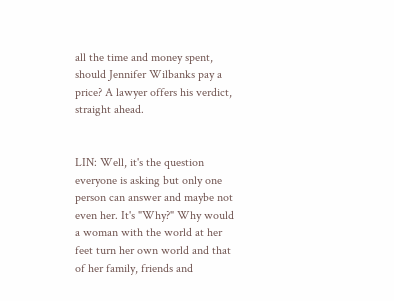all the time and money spent, should Jennifer Wilbanks pay a price? A lawyer offers his verdict, straight ahead.


LIN: Well, it's the question everyone is asking but only one person can answer and maybe not even her. It's "Why?" Why would a woman with the world at her feet turn her own world and that of her family, friends and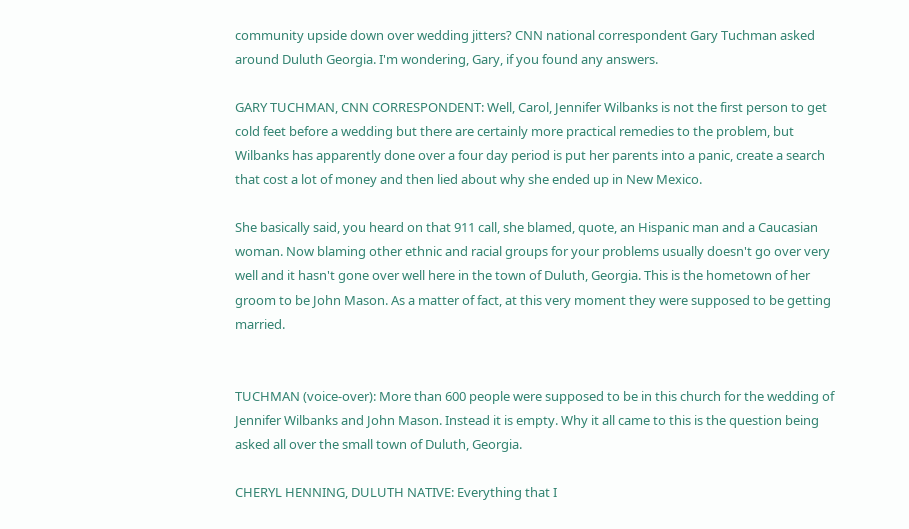community upside down over wedding jitters? CNN national correspondent Gary Tuchman asked around Duluth Georgia. I'm wondering, Gary, if you found any answers.

GARY TUCHMAN, CNN CORRESPONDENT: Well, Carol, Jennifer Wilbanks is not the first person to get cold feet before a wedding but there are certainly more practical remedies to the problem, but Wilbanks has apparently done over a four day period is put her parents into a panic, create a search that cost a lot of money and then lied about why she ended up in New Mexico.

She basically said, you heard on that 911 call, she blamed, quote, an Hispanic man and a Caucasian woman. Now blaming other ethnic and racial groups for your problems usually doesn't go over very well and it hasn't gone over well here in the town of Duluth, Georgia. This is the hometown of her groom to be John Mason. As a matter of fact, at this very moment they were supposed to be getting married.


TUCHMAN (voice-over): More than 600 people were supposed to be in this church for the wedding of Jennifer Wilbanks and John Mason. Instead it is empty. Why it all came to this is the question being asked all over the small town of Duluth, Georgia.

CHERYL HENNING, DULUTH NATIVE: Everything that I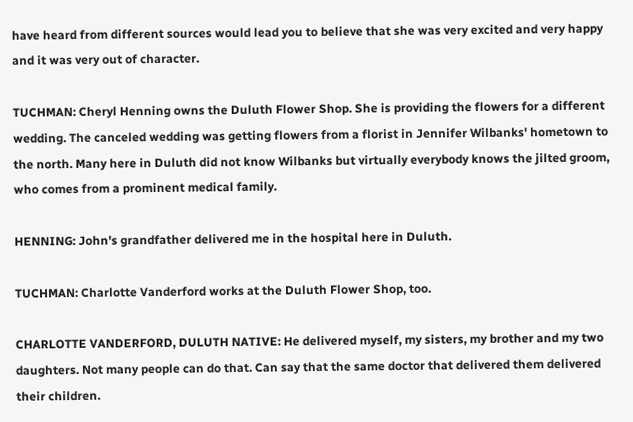have heard from different sources would lead you to believe that she was very excited and very happy and it was very out of character.

TUCHMAN: Cheryl Henning owns the Duluth Flower Shop. She is providing the flowers for a different wedding. The canceled wedding was getting flowers from a florist in Jennifer Wilbanks' hometown to the north. Many here in Duluth did not know Wilbanks but virtually everybody knows the jilted groom, who comes from a prominent medical family.

HENNING: John's grandfather delivered me in the hospital here in Duluth.

TUCHMAN: Charlotte Vanderford works at the Duluth Flower Shop, too.

CHARLOTTE VANDERFORD, DULUTH NATIVE: He delivered myself, my sisters, my brother and my two daughters. Not many people can do that. Can say that the same doctor that delivered them delivered their children.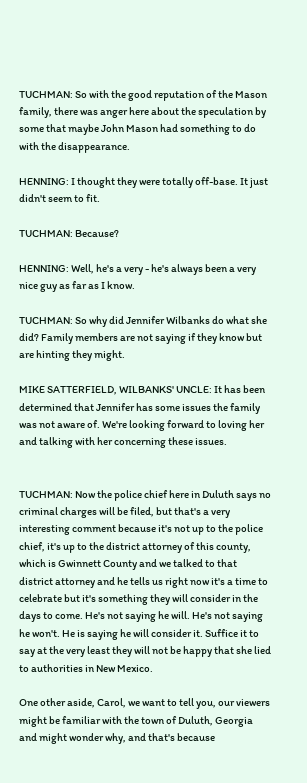TUCHMAN: So with the good reputation of the Mason family, there was anger here about the speculation by some that maybe John Mason had something to do with the disappearance.

HENNING: I thought they were totally off-base. It just didn't seem to fit.

TUCHMAN: Because?

HENNING: Well, he's a very - he's always been a very nice guy as far as I know.

TUCHMAN: So why did Jennifer Wilbanks do what she did? Family members are not saying if they know but are hinting they might.

MIKE SATTERFIELD, WILBANKS' UNCLE: It has been determined that Jennifer has some issues the family was not aware of. We're looking forward to loving her and talking with her concerning these issues.


TUCHMAN: Now the police chief here in Duluth says no criminal charges will be filed, but that's a very interesting comment because it's not up to the police chief, it's up to the district attorney of this county, which is Gwinnett County and we talked to that district attorney and he tells us right now it's a time to celebrate but it's something they will consider in the days to come. He's not saying he will. He's not saying he won't. He is saying he will consider it. Suffice it to say at the very least they will not be happy that she lied to authorities in New Mexico.

One other aside, Carol, we want to tell you, our viewers might be familiar with the town of Duluth, Georgia and might wonder why, and that's because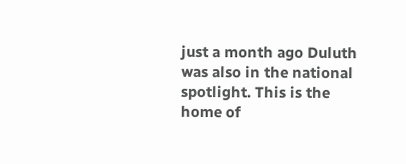just a month ago Duluth was also in the national spotlight. This is the home of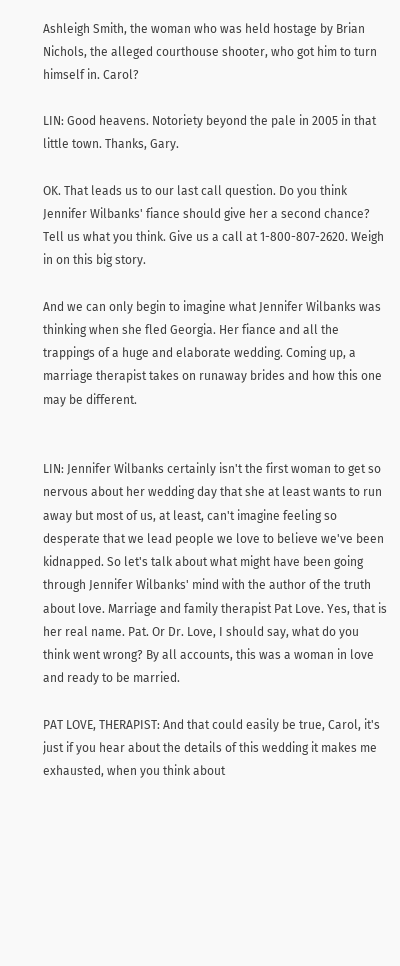Ashleigh Smith, the woman who was held hostage by Brian Nichols, the alleged courthouse shooter, who got him to turn himself in. Carol?

LIN: Good heavens. Notoriety beyond the pale in 2005 in that little town. Thanks, Gary.

OK. That leads us to our last call question. Do you think Jennifer Wilbanks' fiance should give her a second chance? Tell us what you think. Give us a call at 1-800-807-2620. Weigh in on this big story.

And we can only begin to imagine what Jennifer Wilbanks was thinking when she fled Georgia. Her fiance and all the trappings of a huge and elaborate wedding. Coming up, a marriage therapist takes on runaway brides and how this one may be different.


LIN: Jennifer Wilbanks certainly isn't the first woman to get so nervous about her wedding day that she at least wants to run away but most of us, at least, can't imagine feeling so desperate that we lead people we love to believe we've been kidnapped. So let's talk about what might have been going through Jennifer Wilbanks' mind with the author of the truth about love. Marriage and family therapist Pat Love. Yes, that is her real name. Pat. Or Dr. Love, I should say, what do you think went wrong? By all accounts, this was a woman in love and ready to be married.

PAT LOVE, THERAPIST: And that could easily be true, Carol, it's just if you hear about the details of this wedding it makes me exhausted, when you think about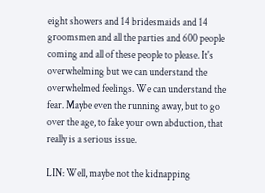eight showers and 14 bridesmaids and 14 groomsmen and all the parties and 600 people coming and all of these people to please. It's overwhelming but we can understand the overwhelmed feelings. We can understand the fear. Maybe even the running away, but to go over the age, to fake your own abduction, that really is a serious issue.

LIN: Well, maybe not the kidnapping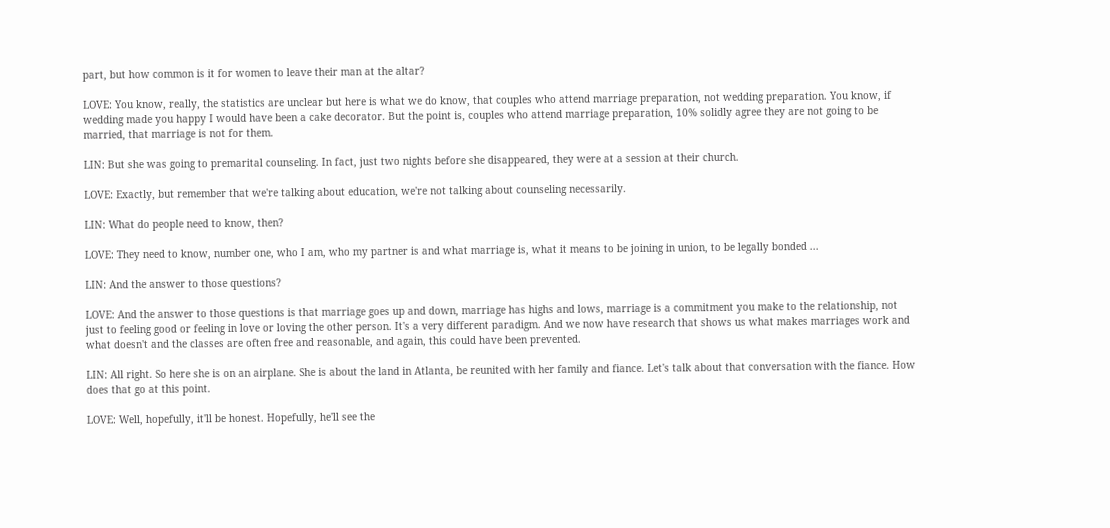part, but how common is it for women to leave their man at the altar?

LOVE: You know, really, the statistics are unclear but here is what we do know, that couples who attend marriage preparation, not wedding preparation. You know, if wedding made you happy I would have been a cake decorator. But the point is, couples who attend marriage preparation, 10% solidly agree they are not going to be married, that marriage is not for them.

LIN: But she was going to premarital counseling. In fact, just two nights before she disappeared, they were at a session at their church.

LOVE: Exactly, but remember that we're talking about education, we're not talking about counseling necessarily.

LIN: What do people need to know, then?

LOVE: They need to know, number one, who I am, who my partner is and what marriage is, what it means to be joining in union, to be legally bonded ...

LIN: And the answer to those questions?

LOVE: And the answer to those questions is that marriage goes up and down, marriage has highs and lows, marriage is a commitment you make to the relationship, not just to feeling good or feeling in love or loving the other person. It's a very different paradigm. And we now have research that shows us what makes marriages work and what doesn't and the classes are often free and reasonable, and again, this could have been prevented.

LIN: All right. So here she is on an airplane. She is about the land in Atlanta, be reunited with her family and fiance. Let's talk about that conversation with the fiance. How does that go at this point.

LOVE: Well, hopefully, it'll be honest. Hopefully, he'll see the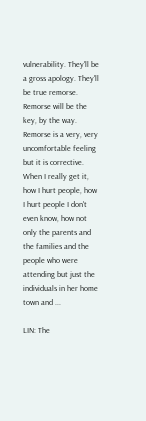vulnerability. They'll be a gross apology. They'll be true remorse. Remorse will be the key, by the way. Remorse is a very, very uncomfortable feeling but it is corrective. When I really get it, how I hurt people, how I hurt people I don't even know, how not only the parents and the families and the people who were attending but just the individuals in her home town and ...

LIN: The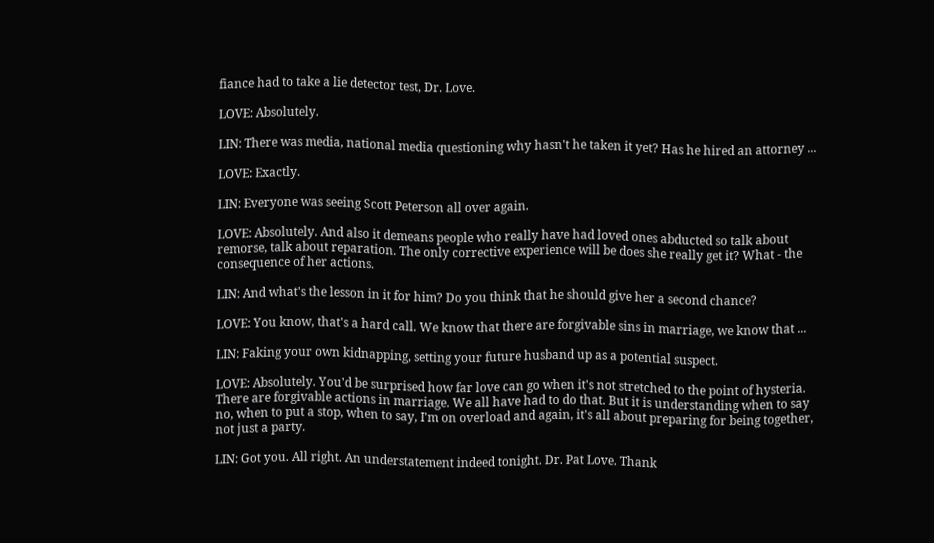fiance had to take a lie detector test, Dr. Love.

LOVE: Absolutely.

LIN: There was media, national media questioning why hasn't he taken it yet? Has he hired an attorney ...

LOVE: Exactly.

LIN: Everyone was seeing Scott Peterson all over again.

LOVE: Absolutely. And also it demeans people who really have had loved ones abducted so talk about remorse, talk about reparation. The only corrective experience will be does she really get it? What - the consequence of her actions.

LIN: And what's the lesson in it for him? Do you think that he should give her a second chance?

LOVE: You know, that's a hard call. We know that there are forgivable sins in marriage, we know that ...

LIN: Faking your own kidnapping, setting your future husband up as a potential suspect.

LOVE: Absolutely. You'd be surprised how far love can go when it's not stretched to the point of hysteria. There are forgivable actions in marriage. We all have had to do that. But it is understanding when to say no, when to put a stop, when to say, I'm on overload and again, it's all about preparing for being together, not just a party.

LIN: Got you. All right. An understatement indeed tonight. Dr. Pat Love. Thank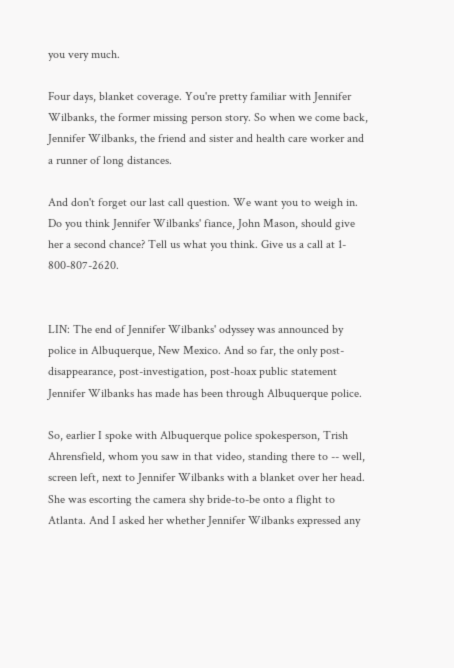you very much.

Four days, blanket coverage. You're pretty familiar with Jennifer Wilbanks, the former missing person story. So when we come back, Jennifer Wilbanks, the friend and sister and health care worker and a runner of long distances.

And don't forget our last call question. We want you to weigh in. Do you think Jennifer Wilbanks' fiance, John Mason, should give her a second chance? Tell us what you think. Give us a call at 1- 800-807-2620.


LIN: The end of Jennifer Wilbanks' odyssey was announced by police in Albuquerque, New Mexico. And so far, the only post- disappearance, post-investigation, post-hoax public statement Jennifer Wilbanks has made has been through Albuquerque police.

So, earlier I spoke with Albuquerque police spokesperson, Trish Ahrensfield, whom you saw in that video, standing there to -- well, screen left, next to Jennifer Wilbanks with a blanket over her head. She was escorting the camera shy bride-to-be onto a flight to Atlanta. And I asked her whether Jennifer Wilbanks expressed any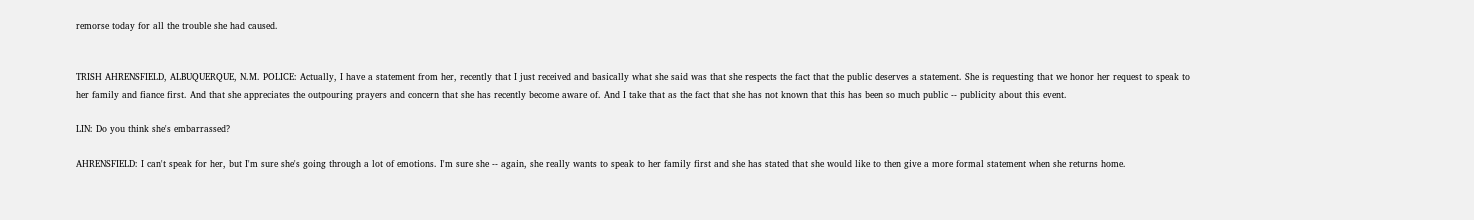remorse today for all the trouble she had caused.


TRISH AHRENSFIELD, ALBUQUERQUE, N.M. POLICE: Actually, I have a statement from her, recently that I just received and basically what she said was that she respects the fact that the public deserves a statement. She is requesting that we honor her request to speak to her family and fiance first. And that she appreciates the outpouring prayers and concern that she has recently become aware of. And I take that as the fact that she has not known that this has been so much public -- publicity about this event.

LIN: Do you think she's embarrassed?

AHRENSFIELD: I can't speak for her, but I'm sure she's going through a lot of emotions. I'm sure she -- again, she really wants to speak to her family first and she has stated that she would like to then give a more formal statement when she returns home.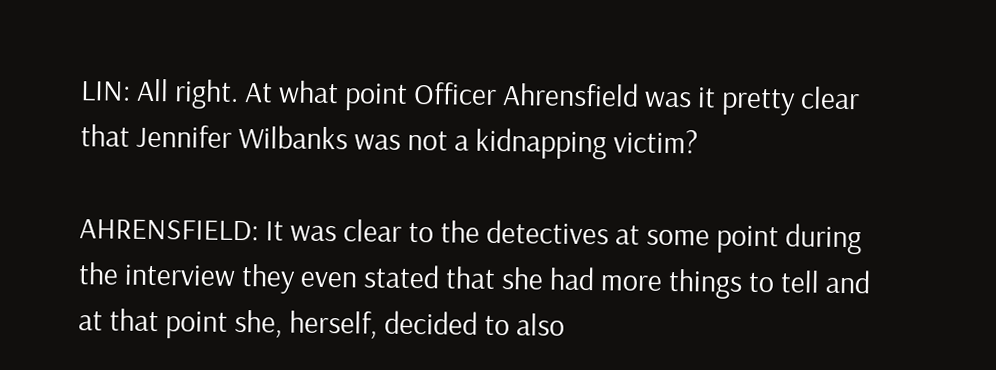LIN: All right. At what point Officer Ahrensfield was it pretty clear that Jennifer Wilbanks was not a kidnapping victim?

AHRENSFIELD: It was clear to the detectives at some point during the interview they even stated that she had more things to tell and at that point she, herself, decided to also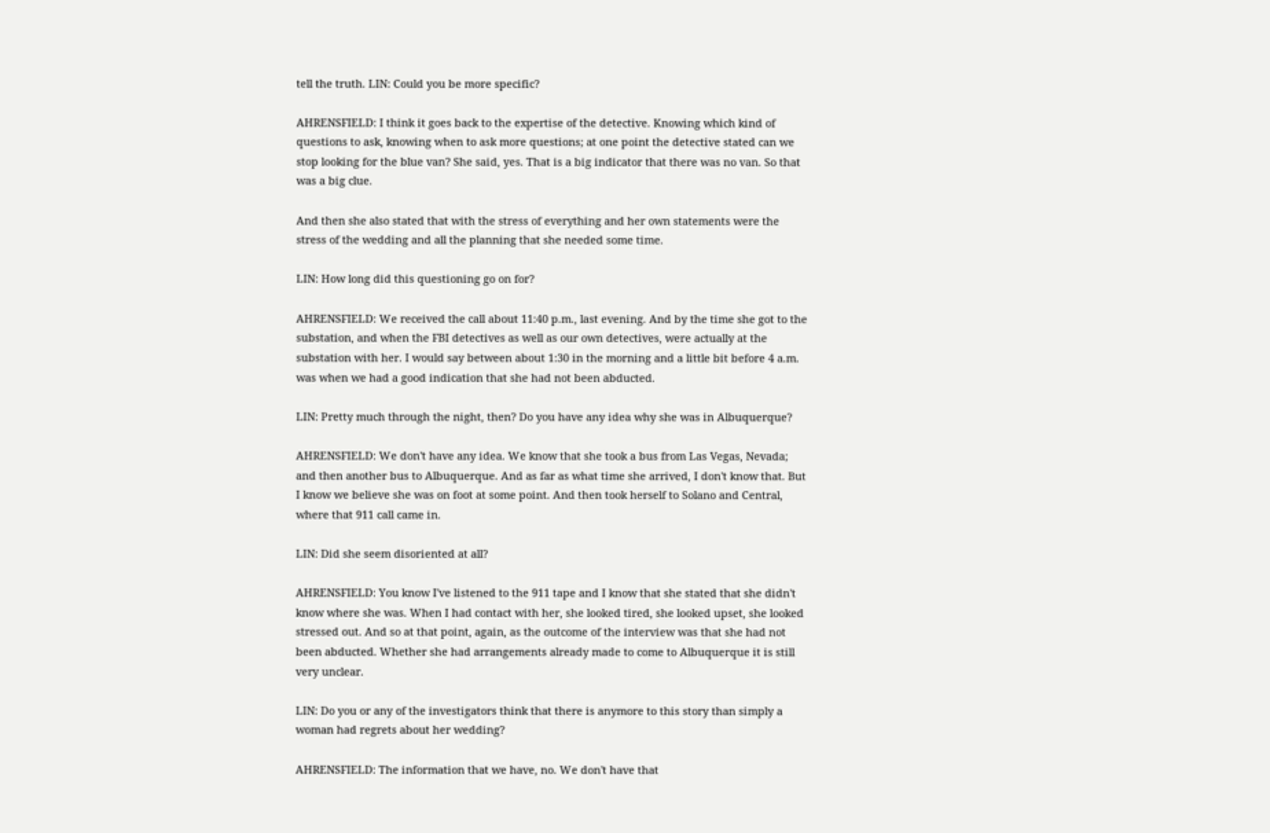tell the truth. LIN: Could you be more specific?

AHRENSFIELD: I think it goes back to the expertise of the detective. Knowing which kind of questions to ask, knowing when to ask more questions; at one point the detective stated can we stop looking for the blue van? She said, yes. That is a big indicator that there was no van. So that was a big clue.

And then she also stated that with the stress of everything and her own statements were the stress of the wedding and all the planning that she needed some time.

LIN: How long did this questioning go on for?

AHRENSFIELD: We received the call about 11:40 p.m., last evening. And by the time she got to the substation, and when the FBI detectives as well as our own detectives, were actually at the substation with her. I would say between about 1:30 in the morning and a little bit before 4 a.m. was when we had a good indication that she had not been abducted.

LIN: Pretty much through the night, then? Do you have any idea why she was in Albuquerque?

AHRENSFIELD: We don't have any idea. We know that she took a bus from Las Vegas, Nevada; and then another bus to Albuquerque. And as far as what time she arrived, I don't know that. But I know we believe she was on foot at some point. And then took herself to Solano and Central, where that 911 call came in.

LIN: Did she seem disoriented at all?

AHRENSFIELD: You know I've listened to the 911 tape and I know that she stated that she didn't know where she was. When I had contact with her, she looked tired, she looked upset, she looked stressed out. And so at that point, again, as the outcome of the interview was that she had not been abducted. Whether she had arrangements already made to come to Albuquerque it is still very unclear.

LIN: Do you or any of the investigators think that there is anymore to this story than simply a woman had regrets about her wedding?

AHRENSFIELD: The information that we have, no. We don't have that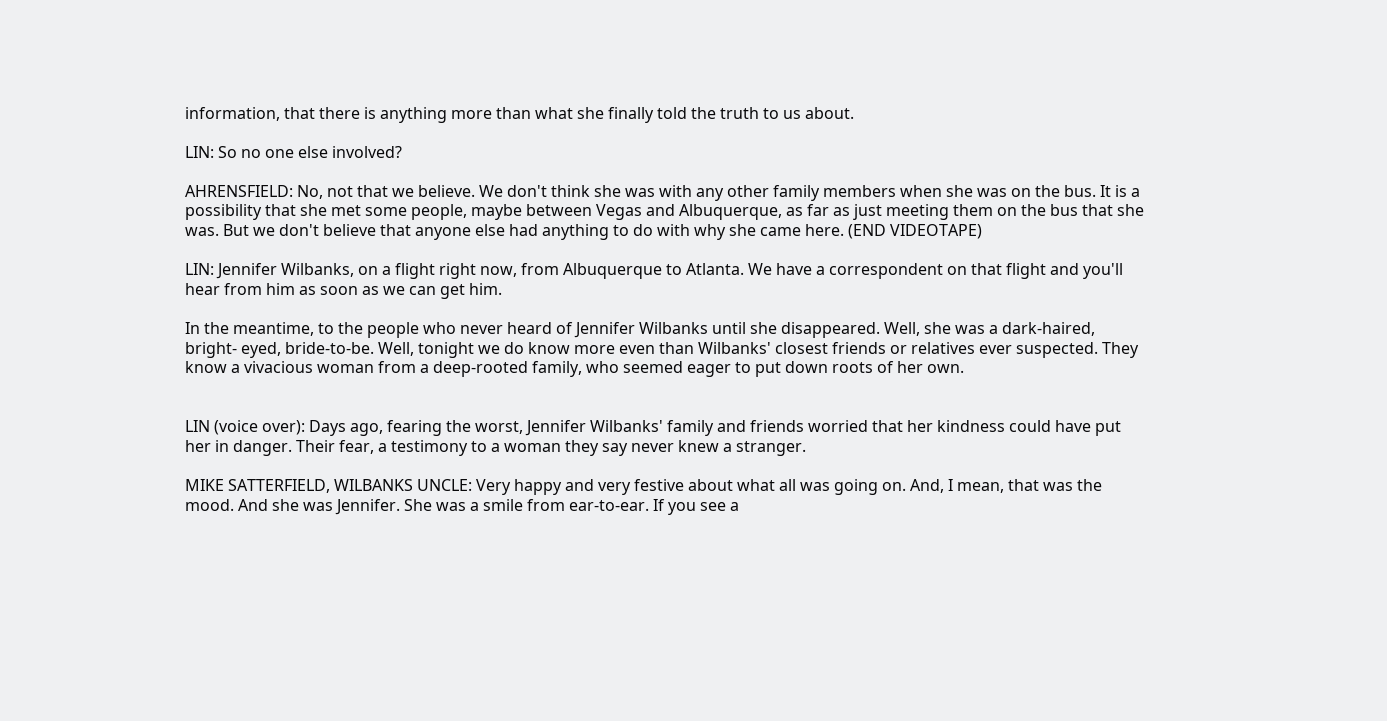information, that there is anything more than what she finally told the truth to us about.

LIN: So no one else involved?

AHRENSFIELD: No, not that we believe. We don't think she was with any other family members when she was on the bus. It is a possibility that she met some people, maybe between Vegas and Albuquerque, as far as just meeting them on the bus that she was. But we don't believe that anyone else had anything to do with why she came here. (END VIDEOTAPE)

LIN: Jennifer Wilbanks, on a flight right now, from Albuquerque to Atlanta. We have a correspondent on that flight and you'll hear from him as soon as we can get him.

In the meantime, to the people who never heard of Jennifer Wilbanks until she disappeared. Well, she was a dark-haired, bright- eyed, bride-to-be. Well, tonight we do know more even than Wilbanks' closest friends or relatives ever suspected. They know a vivacious woman from a deep-rooted family, who seemed eager to put down roots of her own.


LIN (voice over): Days ago, fearing the worst, Jennifer Wilbanks' family and friends worried that her kindness could have put her in danger. Their fear, a testimony to a woman they say never knew a stranger.

MIKE SATTERFIELD, WILBANKS UNCLE: Very happy and very festive about what all was going on. And, I mean, that was the mood. And she was Jennifer. She was a smile from ear-to-ear. If you see a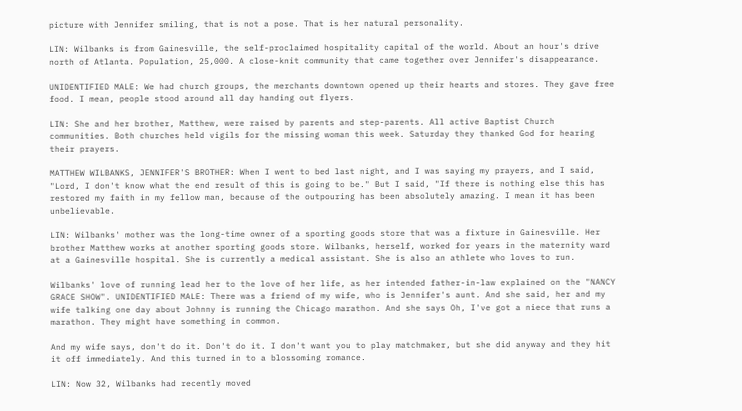picture with Jennifer smiling, that is not a pose. That is her natural personality.

LIN: Wilbanks is from Gainesville, the self-proclaimed hospitality capital of the world. About an hour's drive north of Atlanta. Population, 25,000. A close-knit community that came together over Jennifer's disappearance.

UNIDENTIFIED MALE: We had church groups, the merchants downtown opened up their hearts and stores. They gave free food. I mean, people stood around all day handing out flyers.

LIN: She and her brother, Matthew, were raised by parents and step-parents. All active Baptist Church communities. Both churches held vigils for the missing woman this week. Saturday they thanked God for hearing their prayers.

MATTHEW WILBANKS, JENNIFER'S BROTHER: When I went to bed last night, and I was saying my prayers, and I said, "Lord, I don't know what the end result of this is going to be." But I said, "If there is nothing else this has restored my faith in my fellow man, because of the outpouring has been absolutely amazing. I mean it has been unbelievable.

LIN: Wilbanks' mother was the long-time owner of a sporting goods store that was a fixture in Gainesville. Her brother Matthew works at another sporting goods store. Wilbanks, herself, worked for years in the maternity ward at a Gainesville hospital. She is currently a medical assistant. She is also an athlete who loves to run.

Wilbanks' love of running lead her to the love of her life, as her intended father-in-law explained on the "NANCY GRACE SHOW". UNIDENTIFIED MALE: There was a friend of my wife, who is Jennifer's aunt. And she said, her and my wife talking one day about Johnny is running the Chicago marathon. And she says Oh, I've got a niece that runs a marathon. They might have something in common.

And my wife says, don't do it. Don't do it. I don't want you to play matchmaker, but she did anyway and they hit it off immediately. And this turned in to a blossoming romance.

LIN: Now 32, Wilbanks had recently moved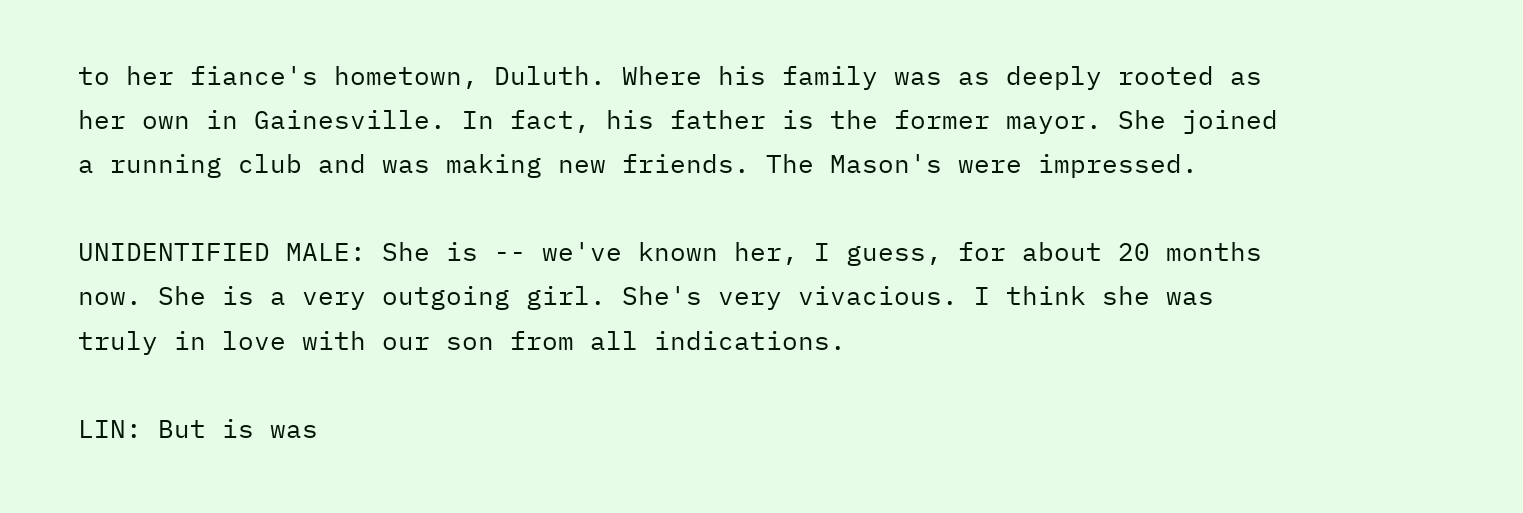to her fiance's hometown, Duluth. Where his family was as deeply rooted as her own in Gainesville. In fact, his father is the former mayor. She joined a running club and was making new friends. The Mason's were impressed.

UNIDENTIFIED MALE: She is -- we've known her, I guess, for about 20 months now. She is a very outgoing girl. She's very vivacious. I think she was truly in love with our son from all indications.

LIN: But is was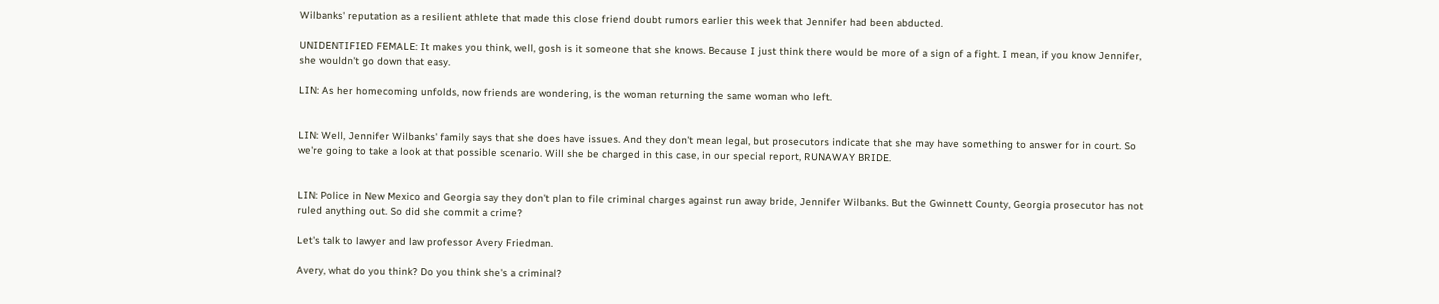Wilbanks' reputation as a resilient athlete that made this close friend doubt rumors earlier this week that Jennifer had been abducted.

UNIDENTIFIED FEMALE: It makes you think, well, gosh is it someone that she knows. Because I just think there would be more of a sign of a fight. I mean, if you know Jennifer, she wouldn't go down that easy.

LIN: As her homecoming unfolds, now friends are wondering, is the woman returning the same woman who left.


LIN: Well, Jennifer Wilbanks' family says that she does have issues. And they don't mean legal, but prosecutors indicate that she may have something to answer for in court. So we're going to take a look at that possible scenario. Will she be charged in this case, in our special report, RUNAWAY BRIDE.


LIN: Police in New Mexico and Georgia say they don't plan to file criminal charges against run away bride, Jennifer Wilbanks. But the Gwinnett County, Georgia prosecutor has not ruled anything out. So did she commit a crime?

Let's talk to lawyer and law professor Avery Friedman.

Avery, what do you think? Do you think she's a criminal?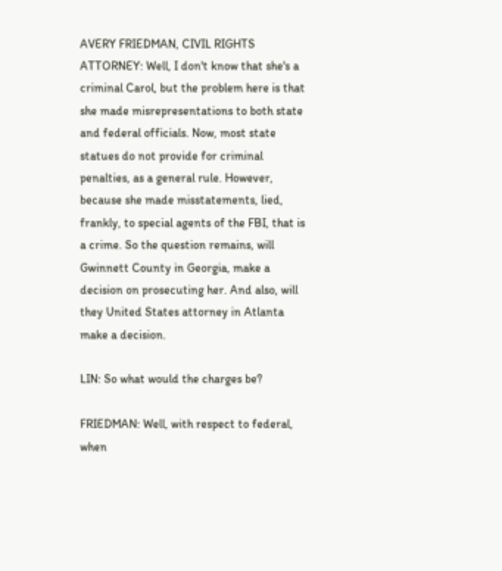AVERY FRIEDMAN, CIVIL RIGHTS ATTORNEY: Well, I don't know that she's a criminal Carol, but the problem here is that she made misrepresentations to both state and federal officials. Now, most state statues do not provide for criminal penalties, as a general rule. However, because she made misstatements, lied, frankly, to special agents of the FBI, that is a crime. So the question remains, will Gwinnett County in Georgia, make a decision on prosecuting her. And also, will they United States attorney in Atlanta make a decision.

LIN: So what would the charges be?

FRIEDMAN: Well, with respect to federal, when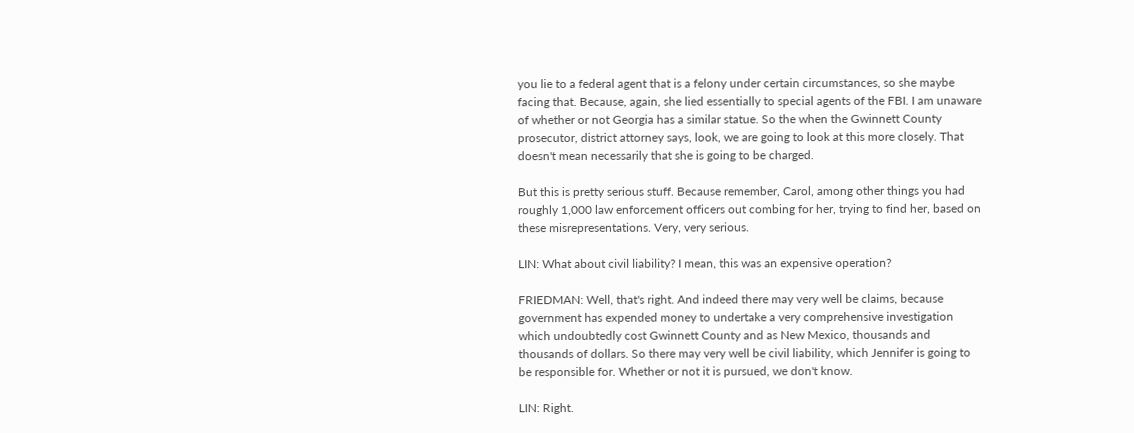you lie to a federal agent that is a felony under certain circumstances, so she maybe facing that. Because, again, she lied essentially to special agents of the FBI. I am unaware of whether or not Georgia has a similar statue. So the when the Gwinnett County prosecutor, district attorney says, look, we are going to look at this more closely. That doesn't mean necessarily that she is going to be charged.

But this is pretty serious stuff. Because remember, Carol, among other things you had roughly 1,000 law enforcement officers out combing for her, trying to find her, based on these misrepresentations. Very, very serious.

LIN: What about civil liability? I mean, this was an expensive operation?

FRIEDMAN: Well, that's right. And indeed there may very well be claims, because government has expended money to undertake a very comprehensive investigation which undoubtedly cost Gwinnett County and as New Mexico, thousands and thousands of dollars. So there may very well be civil liability, which Jennifer is going to be responsible for. Whether or not it is pursued, we don't know.

LIN: Right.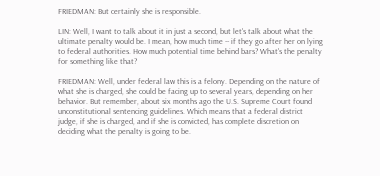FRIEDMAN: But certainly she is responsible.

LIN: Well, I want to talk about it in just a second, but let's talk about what the ultimate penalty would be. I mean, how much time -- if they go after her on lying to federal authorities. How much potential time behind bars? What's the penalty for something like that?

FRIEDMAN: Well, under federal law this is a felony. Depending on the nature of what she is charged, she could be facing up to several years, depending on her behavior. But remember, about six months ago the U.S. Supreme Court found unconstitutional sentencing guidelines. Which means that a federal district judge, if she is charged, and if she is convicted, has complete discretion on deciding what the penalty is going to be.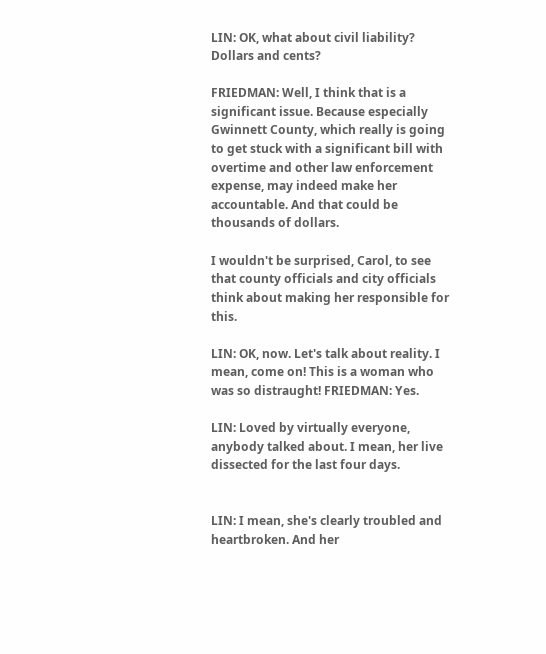LIN: OK, what about civil liability? Dollars and cents?

FRIEDMAN: Well, I think that is a significant issue. Because especially Gwinnett County, which really is going to get stuck with a significant bill with overtime and other law enforcement expense, may indeed make her accountable. And that could be thousands of dollars.

I wouldn't be surprised, Carol, to see that county officials and city officials think about making her responsible for this.

LIN: OK, now. Let's talk about reality. I mean, come on! This is a woman who was so distraught! FRIEDMAN: Yes.

LIN: Loved by virtually everyone, anybody talked about. I mean, her live dissected for the last four days.


LIN: I mean, she's clearly troubled and heartbroken. And her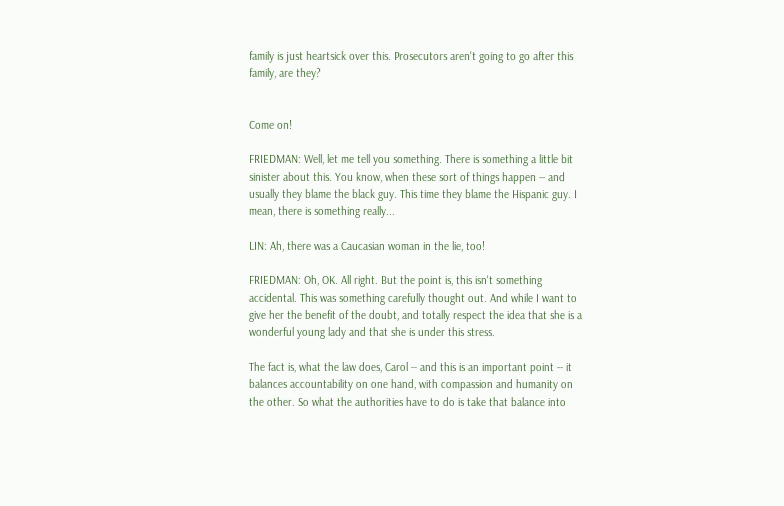family is just heartsick over this. Prosecutors aren't going to go after this family, are they?


Come on!

FRIEDMAN: Well, let me tell you something. There is something a little bit sinister about this. You know, when these sort of things happen -- and usually they blame the black guy. This time they blame the Hispanic guy. I mean, there is something really...

LIN: Ah, there was a Caucasian woman in the lie, too!

FRIEDMAN: Oh, OK. All right. But the point is, this isn't something accidental. This was something carefully thought out. And while I want to give her the benefit of the doubt, and totally respect the idea that she is a wonderful young lady and that she is under this stress.

The fact is, what the law does, Carol -- and this is an important point -- it balances accountability on one hand, with compassion and humanity on the other. So what the authorities have to do is take that balance into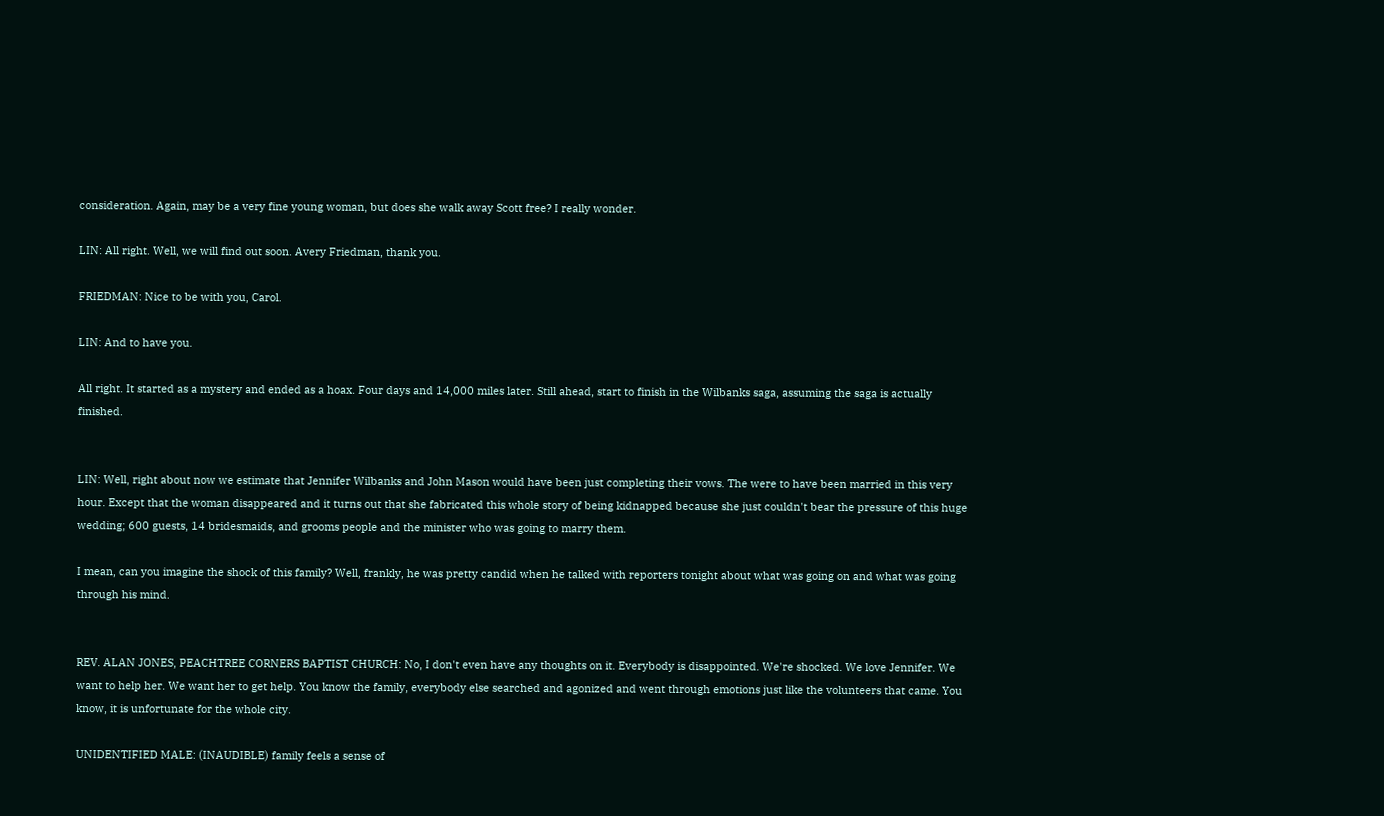consideration. Again, may be a very fine young woman, but does she walk away Scott free? I really wonder.

LIN: All right. Well, we will find out soon. Avery Friedman, thank you.

FRIEDMAN: Nice to be with you, Carol.

LIN: And to have you.

All right. It started as a mystery and ended as a hoax. Four days and 14,000 miles later. Still ahead, start to finish in the Wilbanks saga, assuming the saga is actually finished.


LIN: Well, right about now we estimate that Jennifer Wilbanks and John Mason would have been just completing their vows. The were to have been married in this very hour. Except that the woman disappeared and it turns out that she fabricated this whole story of being kidnapped because she just couldn't bear the pressure of this huge wedding; 600 guests, 14 bridesmaids, and grooms people and the minister who was going to marry them.

I mean, can you imagine the shock of this family? Well, frankly, he was pretty candid when he talked with reporters tonight about what was going on and what was going through his mind.


REV. ALAN JONES, PEACHTREE CORNERS BAPTIST CHURCH: No, I don't even have any thoughts on it. Everybody is disappointed. We're shocked. We love Jennifer. We want to help her. We want her to get help. You know the family, everybody else searched and agonized and went through emotions just like the volunteers that came. You know, it is unfortunate for the whole city.

UNIDENTIFIED MALE: (INAUDIBLE) family feels a sense of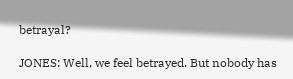betrayal?

JONES: Well, we feel betrayed. But nobody has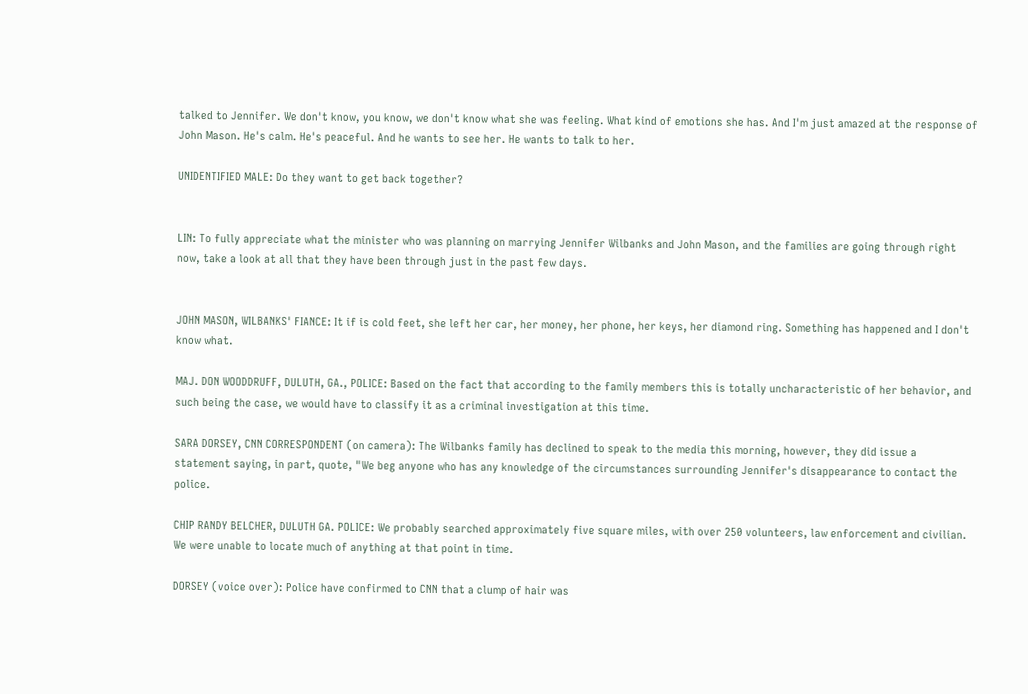talked to Jennifer. We don't know, you know, we don't know what she was feeling. What kind of emotions she has. And I'm just amazed at the response of John Mason. He's calm. He's peaceful. And he wants to see her. He wants to talk to her.

UNIDENTIFIED MALE: Do they want to get back together?


LIN: To fully appreciate what the minister who was planning on marrying Jennifer Wilbanks and John Mason, and the families are going through right now, take a look at all that they have been through just in the past few days.


JOHN MASON, WILBANKS' FIANCE: It if is cold feet, she left her car, her money, her phone, her keys, her diamond ring. Something has happened and I don't know what.

MAJ. DON WOODDRUFF, DULUTH, GA., POLICE: Based on the fact that according to the family members this is totally uncharacteristic of her behavior, and such being the case, we would have to classify it as a criminal investigation at this time.

SARA DORSEY, CNN CORRESPONDENT (on camera): The Wilbanks family has declined to speak to the media this morning, however, they did issue a statement saying, in part, quote, "We beg anyone who has any knowledge of the circumstances surrounding Jennifer's disappearance to contact the police.

CHIP RANDY BELCHER, DULUTH GA. POLICE: We probably searched approximately five square miles, with over 250 volunteers, law enforcement and civilian. We were unable to locate much of anything at that point in time.

DORSEY (voice over): Police have confirmed to CNN that a clump of hair was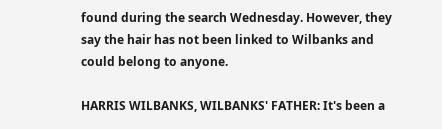found during the search Wednesday. However, they say the hair has not been linked to Wilbanks and could belong to anyone.

HARRIS WILBANKS, WILBANKS' FATHER: It's been a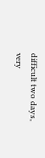difficult two days, very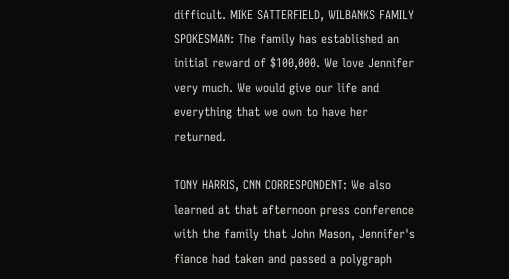difficult. MIKE SATTERFIELD, WILBANKS FAMILY SPOKESMAN: The family has established an initial reward of $100,000. We love Jennifer very much. We would give our life and everything that we own to have her returned.

TONY HARRIS, CNN CORRESPONDENT: We also learned at that afternoon press conference with the family that John Mason, Jennifer's fiance had taken and passed a polygraph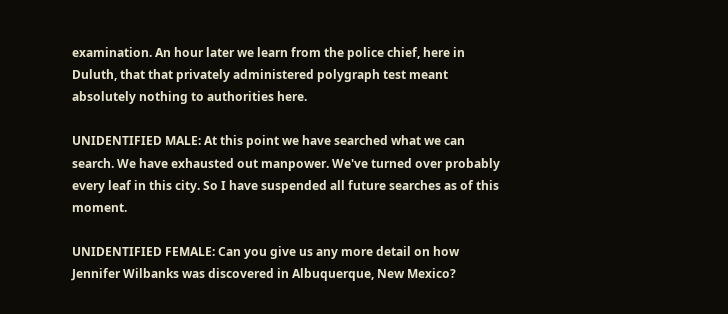examination. An hour later we learn from the police chief, here in Duluth, that that privately administered polygraph test meant absolutely nothing to authorities here.

UNIDENTIFIED MALE: At this point we have searched what we can search. We have exhausted out manpower. We've turned over probably every leaf in this city. So I have suspended all future searches as of this moment.

UNIDENTIFIED FEMALE: Can you give us any more detail on how Jennifer Wilbanks was discovered in Albuquerque, New Mexico?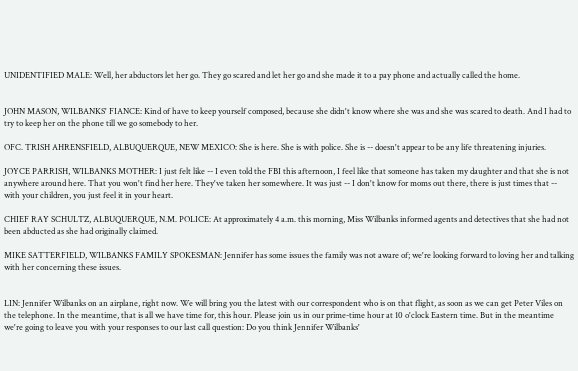UNIDENTIFIED MALE: Well, her abductors let her go. They go scared and let her go and she made it to a pay phone and actually called the home.


JOHN MASON, WILBANKS' FIANCE: Kind of have to keep yourself composed, because she didn't know where she was and she was scared to death. And I had to try to keep her on the phone till we go somebody to her.

OFC. TRISH AHRENSFIELD, ALBUQUERQUE, NEW MEXICO: She is here. She is with police. She is -- doesn't appear to be any life threatening injuries.

JOYCE PARRISH, WILBANKS MOTHER: I just felt like -- I even told the FBI this afternoon, I feel like that someone has taken my daughter and that she is not anywhere around here. That you won't find her here. They've taken her somewhere. It was just -- I don't know for moms out there, there is just times that -- with your children, you just feel it in your heart.

CHIEF RAY SCHULTZ, ALBUQUERQUE, N.M. POLICE: At approximately 4 a.m. this morning, Miss Wilbanks informed agents and detectives that she had not been abducted as she had originally claimed.

MIKE SATTERFIELD, WILBANKS FAMILY SPOKESMAN: Jennifer has some issues the family was not aware of; we're looking forward to loving her and talking with her concerning these issues.


LIN: Jennifer Wilbanks on an airplane, right now. We will bring you the latest with our correspondent who is on that flight, as soon as we can get Peter Viles on the telephone. In the meantime, that is all we have time for, this hour. Please join us in our prime-time hour at 10 o'clock Eastern time. But in the meantime we're going to leave you with your responses to our last call question: Do you think Jennifer Wilbanks'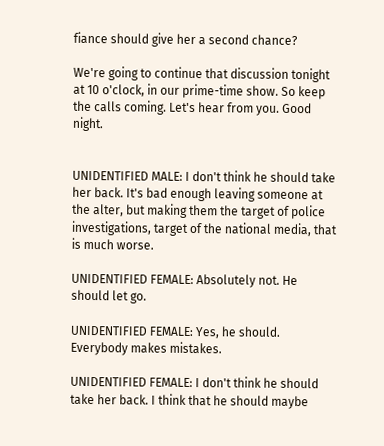fiance should give her a second chance?

We're going to continue that discussion tonight at 10 o'clock, in our prime-time show. So keep the calls coming. Let's hear from you. Good night.


UNIDENTIFIED MALE: I don't think he should take her back. It's bad enough leaving someone at the alter, but making them the target of police investigations, target of the national media, that is much worse.

UNIDENTIFIED FEMALE: Absolutely not. He should let go.

UNIDENTIFIED FEMALE: Yes, he should. Everybody makes mistakes.

UNIDENTIFIED FEMALE: I don't think he should take her back. I think that he should maybe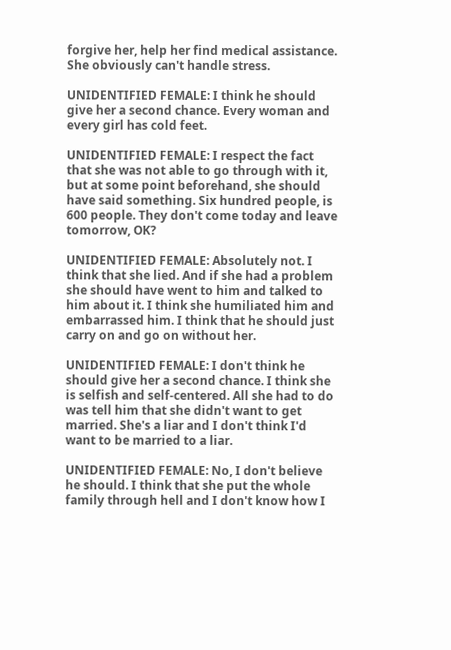forgive her, help her find medical assistance. She obviously can't handle stress.

UNIDENTIFIED FEMALE: I think he should give her a second chance. Every woman and every girl has cold feet.

UNIDENTIFIED FEMALE: I respect the fact that she was not able to go through with it, but at some point beforehand, she should have said something. Six hundred people, is 600 people. They don't come today and leave tomorrow, OK?

UNIDENTIFIED FEMALE: Absolutely not. I think that she lied. And if she had a problem she should have went to him and talked to him about it. I think she humiliated him and embarrassed him. I think that he should just carry on and go on without her.

UNIDENTIFIED FEMALE: I don't think he should give her a second chance. I think she is selfish and self-centered. All she had to do was tell him that she didn't want to get married. She's a liar and I don't think I'd want to be married to a liar.

UNIDENTIFIED FEMALE: No, I don't believe he should. I think that she put the whole family through hell and I don't know how I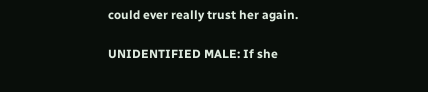could ever really trust her again.

UNIDENTIFIED MALE: If she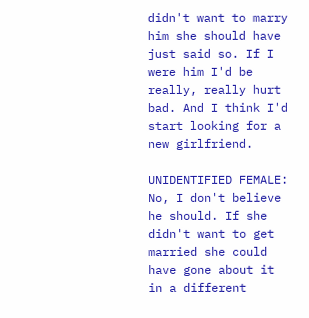didn't want to marry him she should have just said so. If I were him I'd be really, really hurt bad. And I think I'd start looking for a new girlfriend.

UNIDENTIFIED FEMALE: No, I don't believe he should. If she didn't want to get married she could have gone about it in a different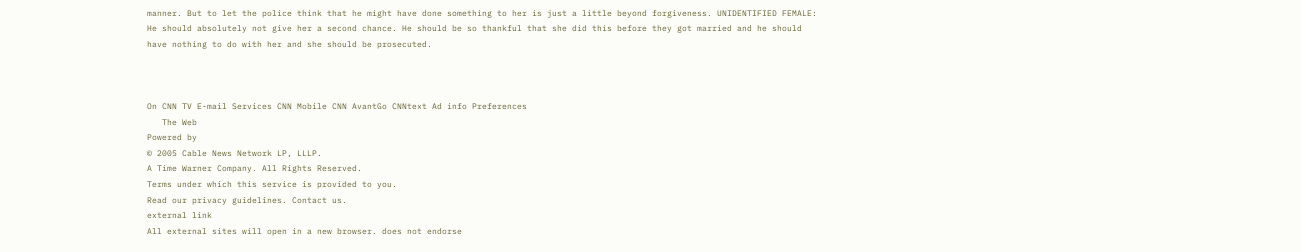manner. But to let the police think that he might have done something to her is just a little beyond forgiveness. UNIDENTIFIED FEMALE: He should absolutely not give her a second chance. He should be so thankful that she did this before they got married and he should have nothing to do with her and she should be prosecuted.



On CNN TV E-mail Services CNN Mobile CNN AvantGo CNNtext Ad info Preferences
   The Web
Powered by
© 2005 Cable News Network LP, LLLP.
A Time Warner Company. All Rights Reserved.
Terms under which this service is provided to you.
Read our privacy guidelines. Contact us.
external link
All external sites will open in a new browser. does not endorse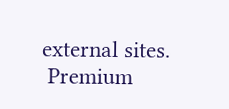external sites.
 Premium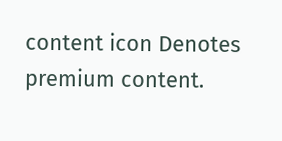content icon Denotes premium content.